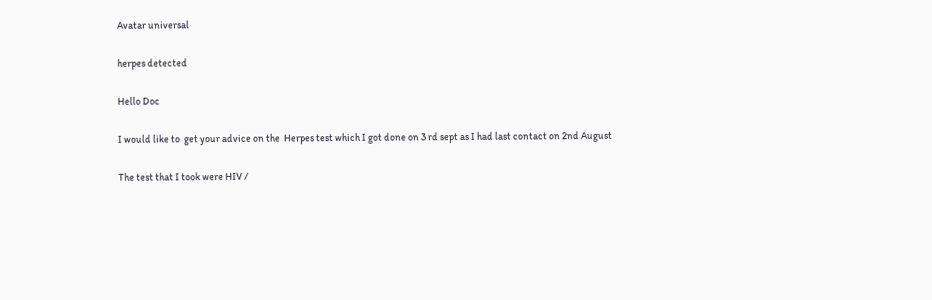Avatar universal

herpes detected

Hello Doc

I would like to  get your advice on the  Herpes test which I got done on 3 rd sept as I had last contact on 2nd August

The test that I took were HIV /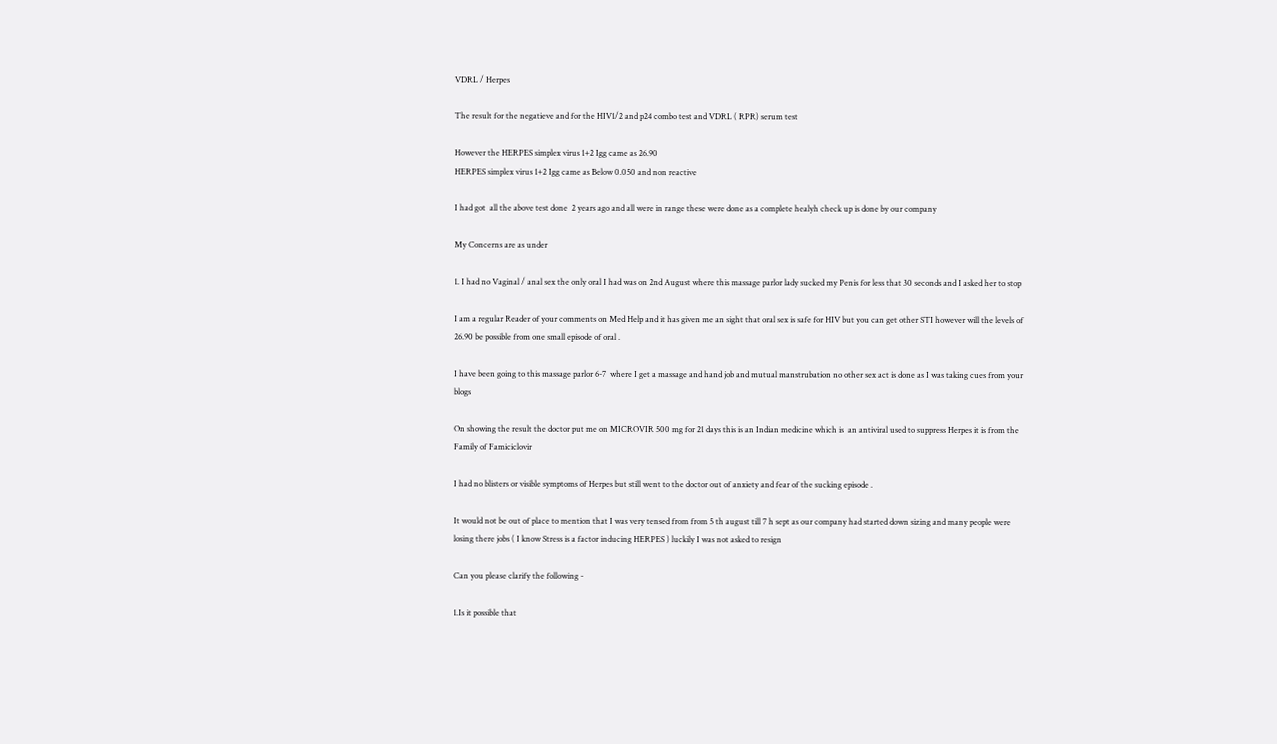VDRL / Herpes

The result for the negatieve and for the HIV1/2 and p24 combo test and VDRL ( RPR) serum test

However the HERPES simplex virus 1+2 Igg came as 26.90
HERPES simplex virus 1+2 Igg came as Below 0.050 and non reactive

I had got  all the above test done  2 years ago and all were in range these were done as a complete healyh check up is done by our company

My Concerns are as under

1. I had no Vaginal / anal sex the only oral I had was on 2nd August where this massage parlor lady sucked my Penis for less that 30 seconds and I asked her to stop

I am a regular Reader of your comments on Med Help and it has given me an sight that oral sex is safe for HIV but you can get other STI however will the levels of 26.90 be possible from one small episode of oral .

I have been going to this massage parlor 6-7  where I get a massage and hand job and mutual manstrubation no other sex act is done as I was taking cues from your blogs

On showing the result the doctor put me on MICROVIR 500 mg for 21 days this is an Indian medicine which is  an antiviral used to suppress Herpes it is from the Family of Famiciclovir

I had no blisters or visible symptoms of Herpes but still went to the doctor out of anxiety and fear of the sucking episode .

It would not be out of place to mention that I was very tensed from from 5 th august till 7 h sept as our company had started down sizing and many people were losing there jobs ( I know Stress is a factor inducing HERPES ) luckily I was not asked to resign

Can you please clarify the following -

1.Is it possible that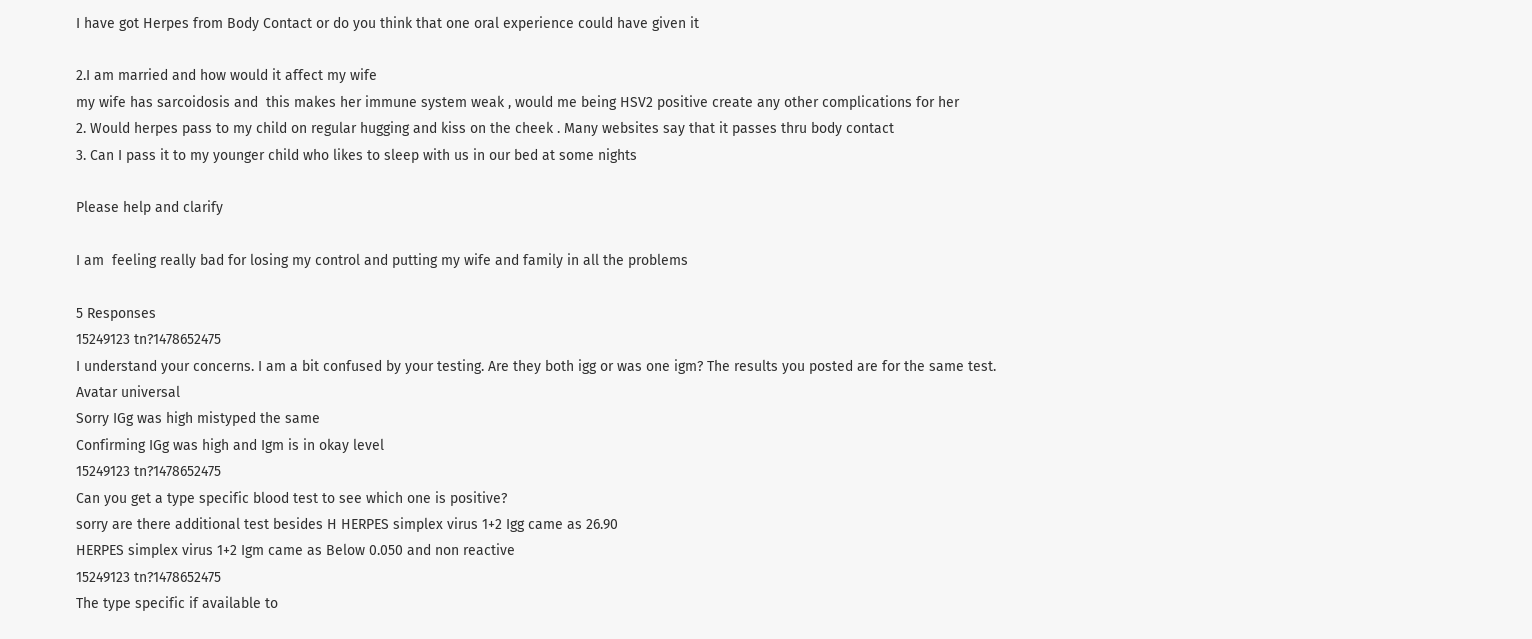I have got Herpes from Body Contact or do you think that one oral experience could have given it

2.I am married and how would it affect my wife
my wife has sarcoidosis and  this makes her immune system weak , would me being HSV2 positive create any other complications for her
2. Would herpes pass to my child on regular hugging and kiss on the cheek . Many websites say that it passes thru body contact
3. Can I pass it to my younger child who likes to sleep with us in our bed at some nights

Please help and clarify

I am  feeling really bad for losing my control and putting my wife and family in all the problems

5 Responses
15249123 tn?1478652475
I understand your concerns. I am a bit confused by your testing. Are they both igg or was one igm? The results you posted are for the same test.
Avatar universal
Sorry IGg was high mistyped the same
Confirming IGg was high and Igm is in okay level
15249123 tn?1478652475
Can you get a type specific blood test to see which one is positive?
sorry are there additional test besides H HERPES simplex virus 1+2 Igg came as 26.90
HERPES simplex virus 1+2 Igm came as Below 0.050 and non reactive
15249123 tn?1478652475
The type specific if available to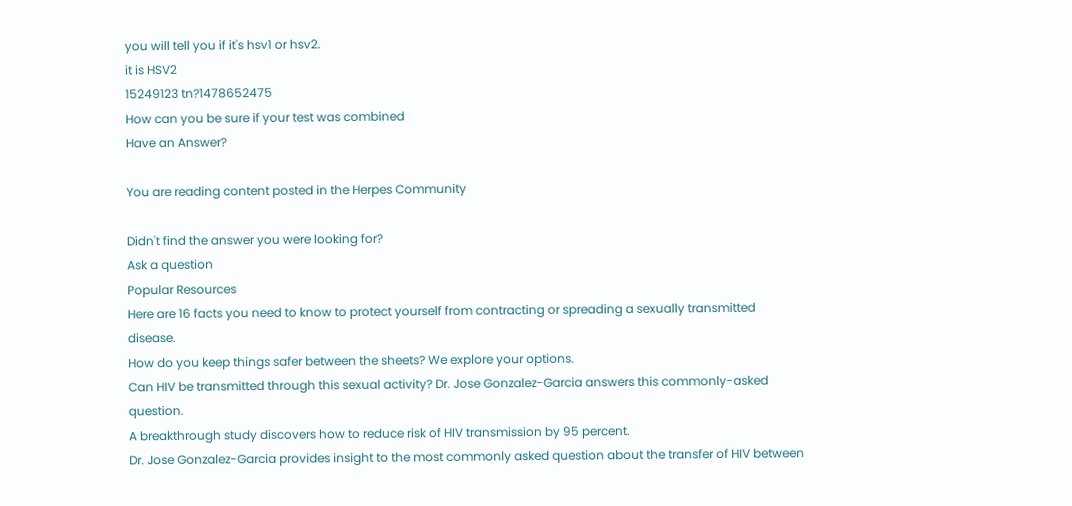you will tell you if it's hsv1 or hsv2.
it is HSV2
15249123 tn?1478652475
How can you be sure if your test was combined
Have an Answer?

You are reading content posted in the Herpes Community

Didn't find the answer you were looking for?
Ask a question
Popular Resources
Here are 16 facts you need to know to protect yourself from contracting or spreading a sexually transmitted disease.
How do you keep things safer between the sheets? We explore your options.
Can HIV be transmitted through this sexual activity? Dr. Jose Gonzalez-Garcia answers this commonly-asked question.
A breakthrough study discovers how to reduce risk of HIV transmission by 95 percent.
Dr. Jose Gonzalez-Garcia provides insight to the most commonly asked question about the transfer of HIV between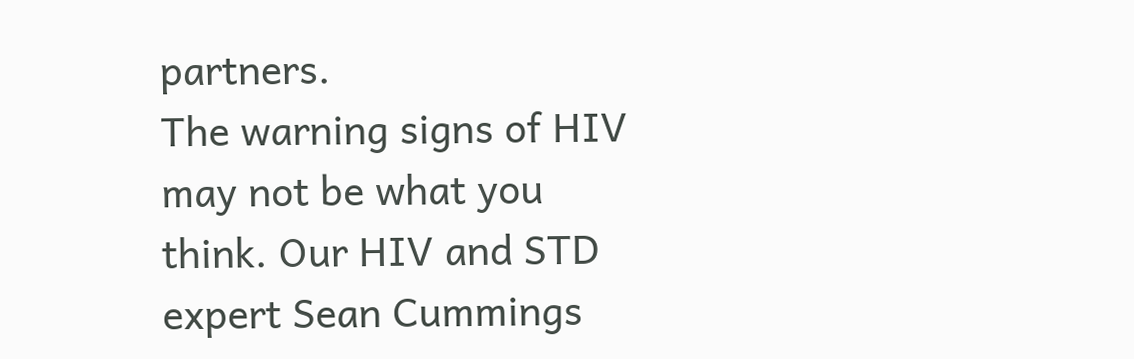partners.
The warning signs of HIV may not be what you think. Our HIV and STD expert Sean Cummings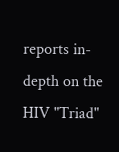reports in-depth on the HIV "Triad"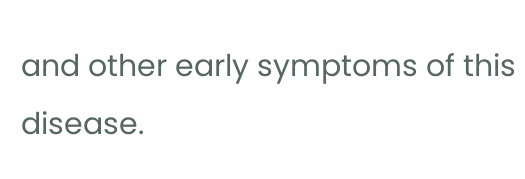and other early symptoms of this disease.